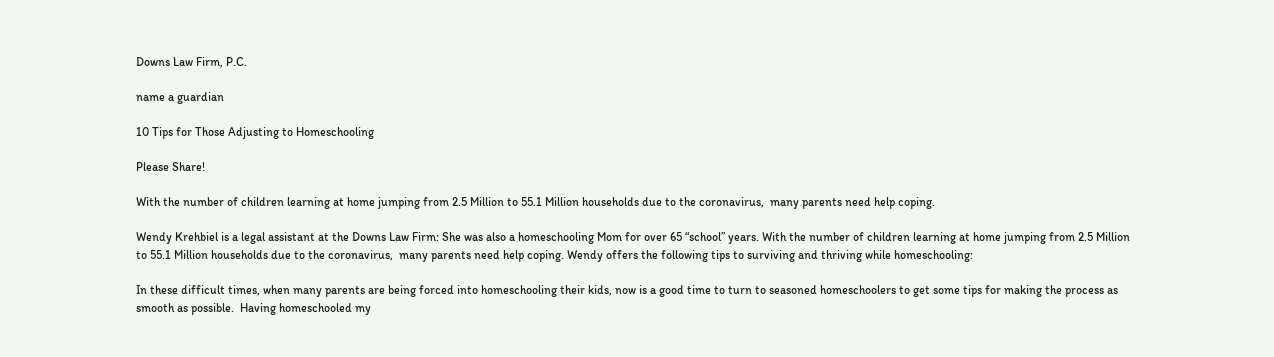Downs Law Firm, P.C.

name a guardian

10 Tips for Those Adjusting to Homeschooling

Please Share!

With the number of children learning at home jumping from 2.5 Million to 55.1 Million households due to the coronavirus,  many parents need help coping.

Wendy Krehbiel is a legal assistant at the Downs Law Firm: She was also a homeschooling Mom for over 65 “school” years. With the number of children learning at home jumping from 2.5 Million to 55.1 Million households due to the coronavirus,  many parents need help coping. Wendy offers the following tips to surviving and thriving while homeschooling:

In these difficult times, when many parents are being forced into homeschooling their kids, now is a good time to turn to seasoned homeschoolers to get some tips for making the process as smooth as possible.  Having homeschooled my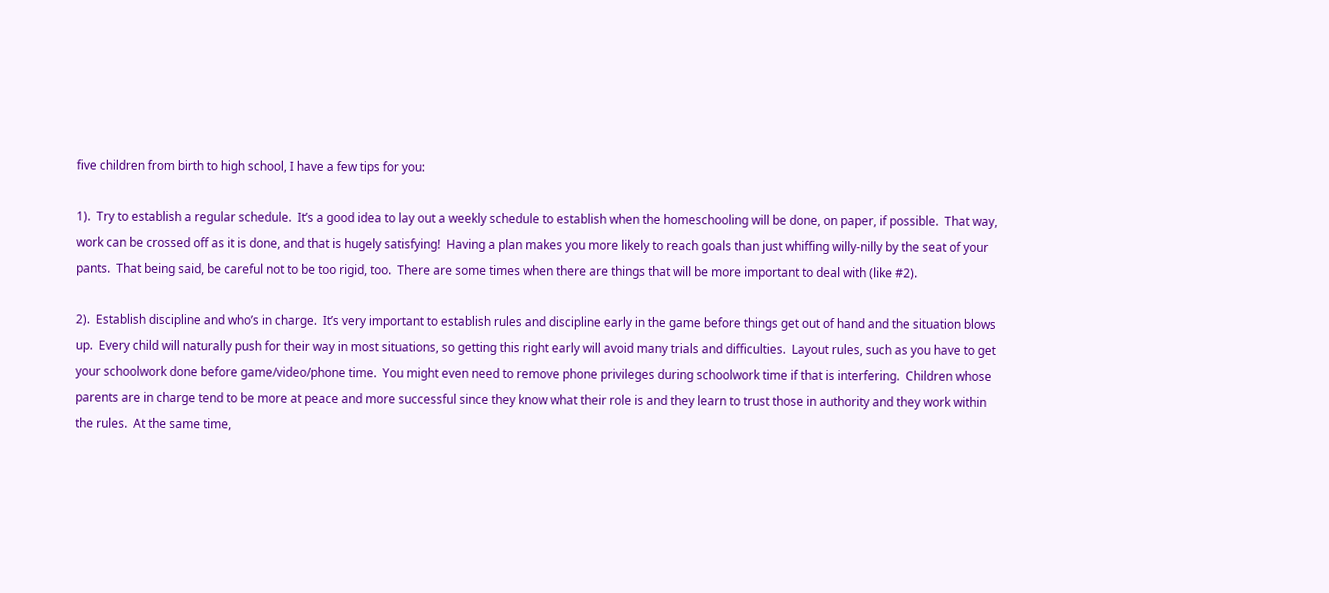five children from birth to high school, I have a few tips for you:

1).  Try to establish a regular schedule.  It’s a good idea to lay out a weekly schedule to establish when the homeschooling will be done, on paper, if possible.  That way, work can be crossed off as it is done, and that is hugely satisfying!  Having a plan makes you more likely to reach goals than just whiffing willy-nilly by the seat of your pants.  That being said, be careful not to be too rigid, too.  There are some times when there are things that will be more important to deal with (like #2).

2).  Establish discipline and who’s in charge.  It’s very important to establish rules and discipline early in the game before things get out of hand and the situation blows up.  Every child will naturally push for their way in most situations, so getting this right early will avoid many trials and difficulties.  Layout rules, such as you have to get your schoolwork done before game/video/phone time.  You might even need to remove phone privileges during schoolwork time if that is interfering.  Children whose parents are in charge tend to be more at peace and more successful since they know what their role is and they learn to trust those in authority and they work within the rules.  At the same time,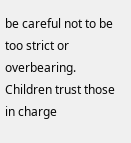be careful not to be too strict or overbearing.  Children trust those in charge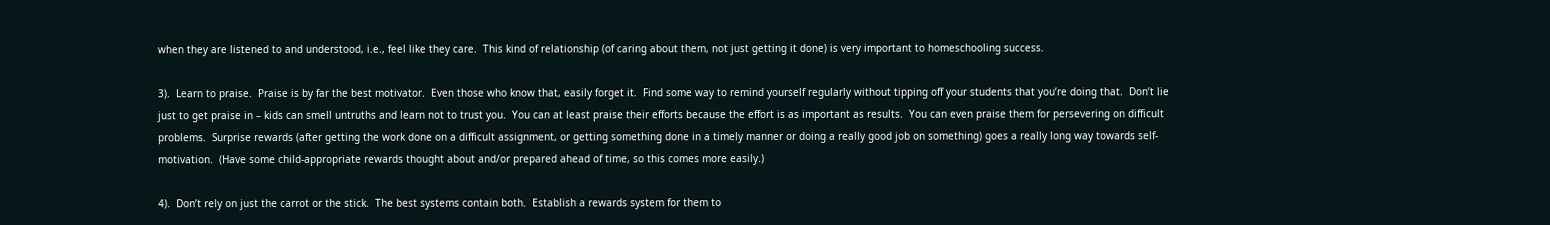when they are listened to and understood, i.e., feel like they care.  This kind of relationship (of caring about them, not just getting it done) is very important to homeschooling success.

3).  Learn to praise.  Praise is by far the best motivator.  Even those who know that, easily forget it.  Find some way to remind yourself regularly without tipping off your students that you’re doing that.  Don’t lie just to get praise in – kids can smell untruths and learn not to trust you.  You can at least praise their efforts because the effort is as important as results.  You can even praise them for persevering on difficult problems.  Surprise rewards (after getting the work done on a difficult assignment, or getting something done in a timely manner or doing a really good job on something) goes a really long way towards self-motivation.  (Have some child-appropriate rewards thought about and/or prepared ahead of time, so this comes more easily.)

4).  Don’t rely on just the carrot or the stick.  The best systems contain both.  Establish a rewards system for them to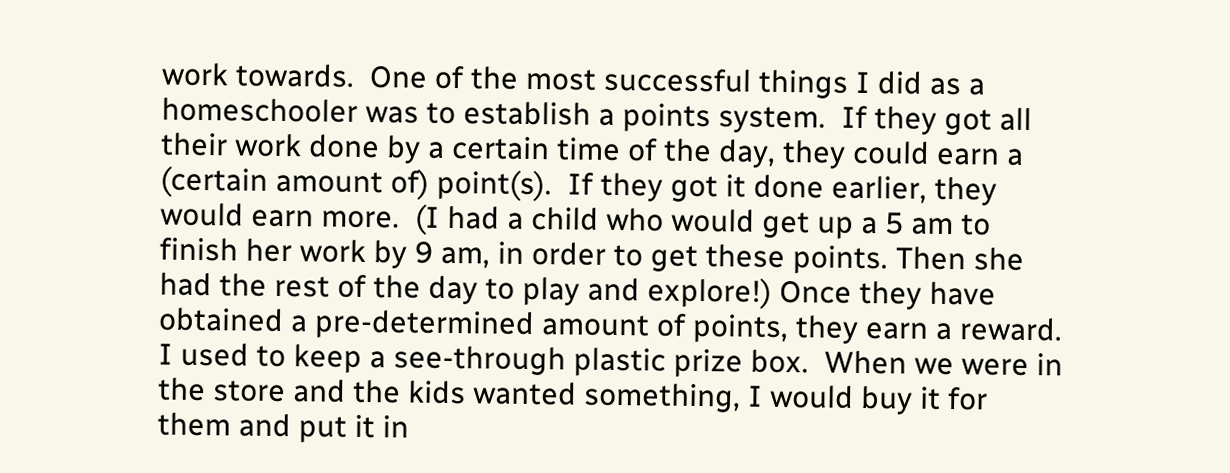work towards.  One of the most successful things I did as a homeschooler was to establish a points system.  If they got all their work done by a certain time of the day, they could earn a (certain amount of) point(s).  If they got it done earlier, they would earn more.  (I had a child who would get up a 5 am to finish her work by 9 am, in order to get these points. Then she had the rest of the day to play and explore!) Once they have obtained a pre-determined amount of points, they earn a reward.  I used to keep a see-through plastic prize box.  When we were in the store and the kids wanted something, I would buy it for them and put it in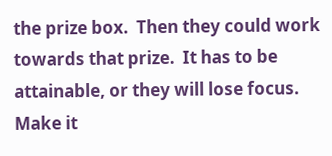the prize box.  Then they could work towards that prize.  It has to be attainable, or they will lose focus.  Make it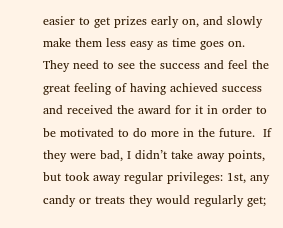easier to get prizes early on, and slowly make them less easy as time goes on.  They need to see the success and feel the great feeling of having achieved success and received the award for it in order to be motivated to do more in the future.  If they were bad, I didn’t take away points, but took away regular privileges: 1st, any candy or treats they would regularly get;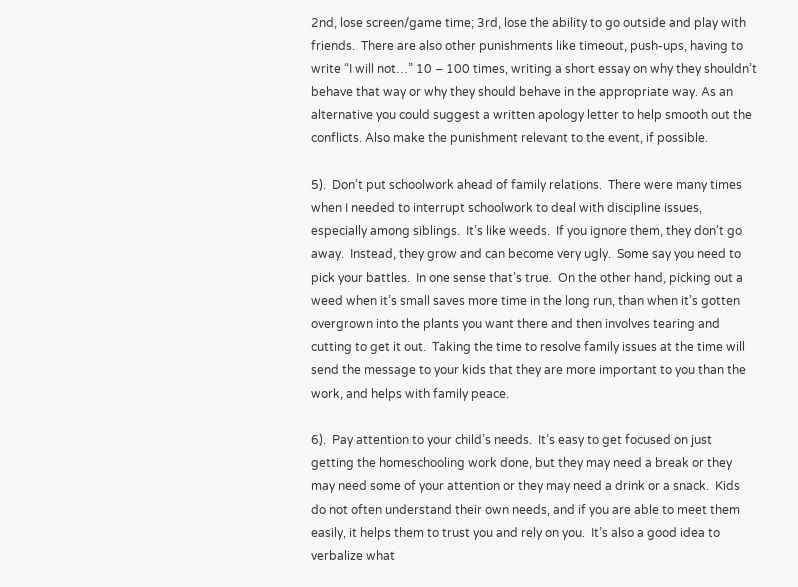2nd, lose screen/game time; 3rd, lose the ability to go outside and play with friends.  There are also other punishments like timeout, push-ups, having to write “I will not…” 10 – 100 times, writing a short essay on why they shouldn’t behave that way or why they should behave in the appropriate way. As an alternative you could suggest a written apology letter to help smooth out the conflicts. Also make the punishment relevant to the event, if possible.

5).  Don’t put schoolwork ahead of family relations.  There were many times when I needed to interrupt schoolwork to deal with discipline issues, especially among siblings.  It’s like weeds.  If you ignore them, they don’t go away.  Instead, they grow and can become very ugly.  Some say you need to pick your battles.  In one sense that’s true.  On the other hand, picking out a weed when it’s small saves more time in the long run, than when it’s gotten overgrown into the plants you want there and then involves tearing and cutting to get it out.  Taking the time to resolve family issues at the time will send the message to your kids that they are more important to you than the work, and helps with family peace.

6).  Pay attention to your child’s needs.  It’s easy to get focused on just getting the homeschooling work done, but they may need a break or they may need some of your attention or they may need a drink or a snack.  Kids do not often understand their own needs, and if you are able to meet them easily, it helps them to trust you and rely on you.  It’s also a good idea to verbalize what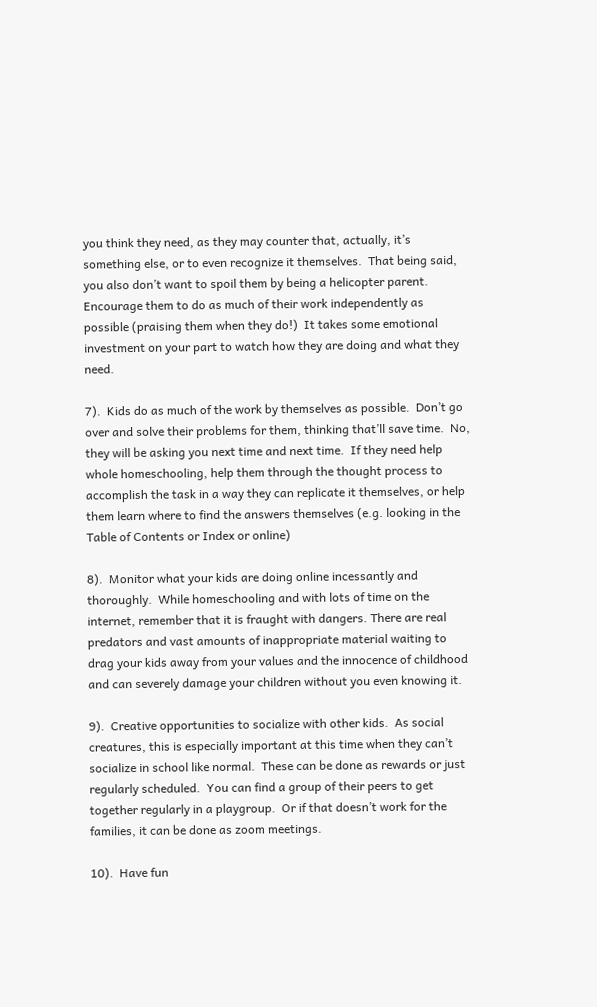you think they need, as they may counter that, actually, it’s something else, or to even recognize it themselves.  That being said, you also don’t want to spoil them by being a helicopter parent.  Encourage them to do as much of their work independently as possible (praising them when they do!)  It takes some emotional investment on your part to watch how they are doing and what they need.

7).  Kids do as much of the work by themselves as possible.  Don’t go over and solve their problems for them, thinking that’ll save time.  No, they will be asking you next time and next time.  If they need help whole homeschooling, help them through the thought process to accomplish the task in a way they can replicate it themselves, or help them learn where to find the answers themselves (e.g. looking in the Table of Contents or Index or online)

8).  Monitor what your kids are doing online incessantly and thoroughly.  While homeschooling and with lots of time on the internet, remember that it is fraught with dangers. There are real predators and vast amounts of inappropriate material waiting to drag your kids away from your values and the innocence of childhood and can severely damage your children without you even knowing it.

9).  Creative opportunities to socialize with other kids.  As social creatures, this is especially important at this time when they can’t socialize in school like normal.  These can be done as rewards or just regularly scheduled.  You can find a group of their peers to get together regularly in a playgroup.  Or if that doesn’t work for the families, it can be done as zoom meetings.

10).  Have fun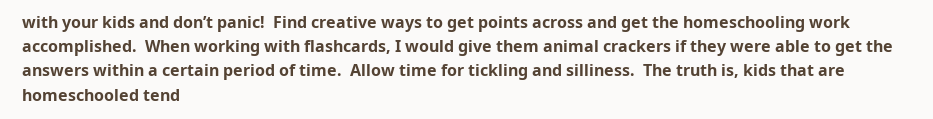with your kids and don’t panic!  Find creative ways to get points across and get the homeschooling work accomplished.  When working with flashcards, I would give them animal crackers if they were able to get the answers within a certain period of time.  Allow time for tickling and silliness.  The truth is, kids that are homeschooled tend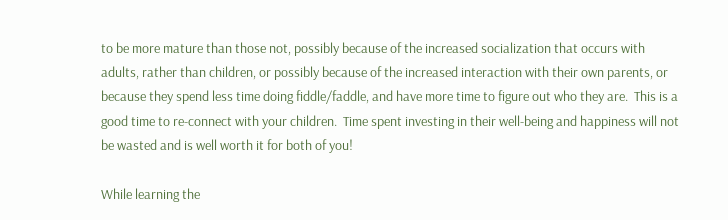to be more mature than those not, possibly because of the increased socialization that occurs with adults, rather than children, or possibly because of the increased interaction with their own parents, or because they spend less time doing fiddle/faddle, and have more time to figure out who they are.  This is a good time to re-connect with your children.  Time spent investing in their well-being and happiness will not be wasted and is well worth it for both of you!

While learning the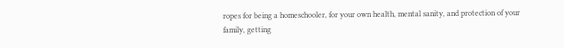ropes for being a homeschooler, for your own health, mental sanity, and protection of your family, getting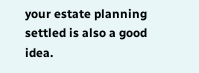your estate planning settled is also a good idea.